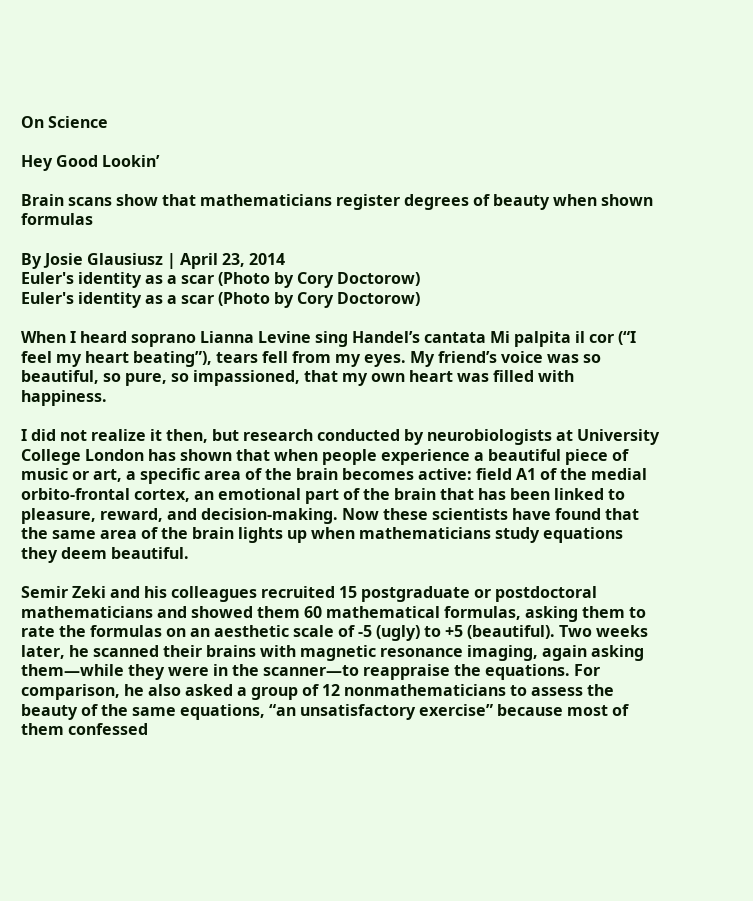On Science

Hey Good Lookin’

Brain scans show that mathematicians register degrees of beauty when shown formulas

By Josie Glausiusz | April 23, 2014
Euler's identity as a scar (Photo by Cory Doctorow)
Euler's identity as a scar (Photo by Cory Doctorow)

When I heard soprano Lianna Levine sing Handel’s cantata Mi palpita il cor (“I feel my heart beating”), tears fell from my eyes. My friend’s voice was so beautiful, so pure, so impassioned, that my own heart was filled with happiness.

I did not realize it then, but research conducted by neurobiologists at University College London has shown that when people experience a beautiful piece of music or art, a specific area of the brain becomes active: field A1 of the medial orbito-frontal cortex, an emotional part of the brain that has been linked to pleasure, reward, and decision-making. Now these scientists have found that the same area of the brain lights up when mathematicians study equations they deem beautiful.

Semir Zeki and his colleagues recruited 15 postgraduate or postdoctoral mathematicians and showed them 60 mathematical formulas, asking them to rate the formulas on an aesthetic scale of -5 (ugly) to +5 (beautiful). Two weeks later, he scanned their brains with magnetic resonance imaging, again asking them—while they were in the scanner—to reappraise the equations. For comparison, he also asked a group of 12 nonmathematicians to assess the beauty of the same equations, “an unsatisfactory exercise” because most of them confessed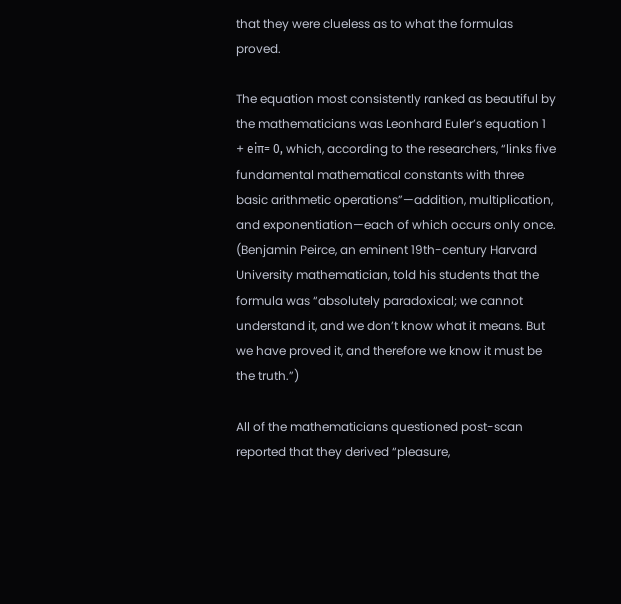that they were clueless as to what the formulas proved.

The equation most consistently ranked as beautiful by the mathematicians was Leonhard Euler’s equation 1 + eiπ= 0, which, according to the researchers, “links five fundamental mathematical constants with three basic arithmetic operations”—addition, multiplication, and exponentiation—each of which occurs only once. (Benjamin Peirce, an eminent 19th-century Harvard University mathematician, told his students that the formula was “absolutely paradoxical; we cannot understand it, and we don’t know what it means. But we have proved it, and therefore we know it must be the truth.”)

All of the mathematicians questioned post-scan reported that they derived “pleasure,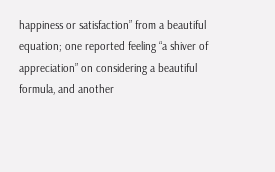happiness or satisfaction” from a beautiful equation; one reported feeling “a shiver of appreciation” on considering a beautiful formula, and another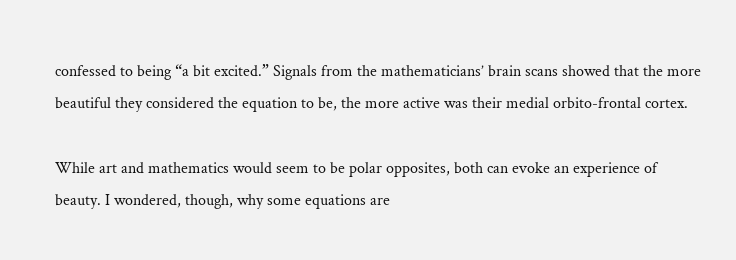confessed to being “a bit excited.” Signals from the mathematicians’ brain scans showed that the more beautiful they considered the equation to be, the more active was their medial orbito-frontal cortex.

While art and mathematics would seem to be polar opposites, both can evoke an experience of beauty. I wondered, though, why some equations are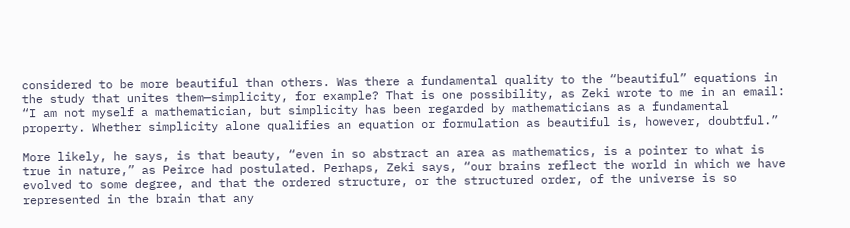considered to be more beautiful than others. Was there a fundamental quality to the “beautiful” equations in the study that unites them—simplicity, for example? That is one possibility, as Zeki wrote to me in an email: “I am not myself a mathematician, but simplicity has been regarded by mathematicians as a fundamental property. Whether simplicity alone qualifies an equation or formulation as beautiful is, however, doubtful.”

More likely, he says, is that beauty, “even in so abstract an area as mathematics, is a pointer to what is true in nature,” as Peirce had postulated. Perhaps, Zeki says, “our brains reflect the world in which we have evolved to some degree, and that the ordered structure, or the structured order, of the universe is so represented in the brain that any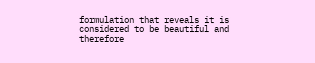formulation that reveals it is considered to be beautiful and therefore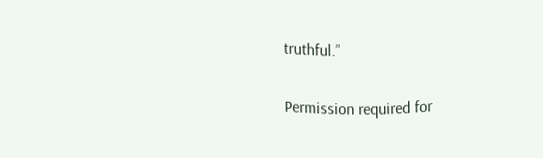truthful.”

Permission required for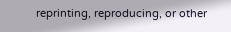reprinting, reproducing, or other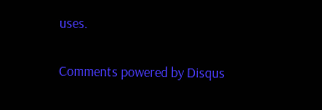uses.

Comments powered by Disqus